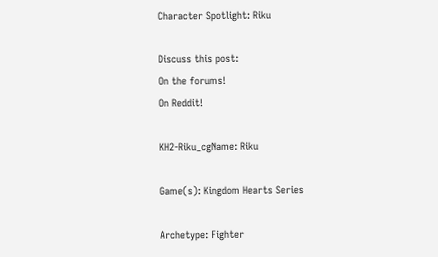Character Spotlight: Riku

Discuss this post:
On the forums!
On Reddit!

KH2-Riku_cgName: Riku

Game(s): Kingdom Hearts Series

Archetype: Fighter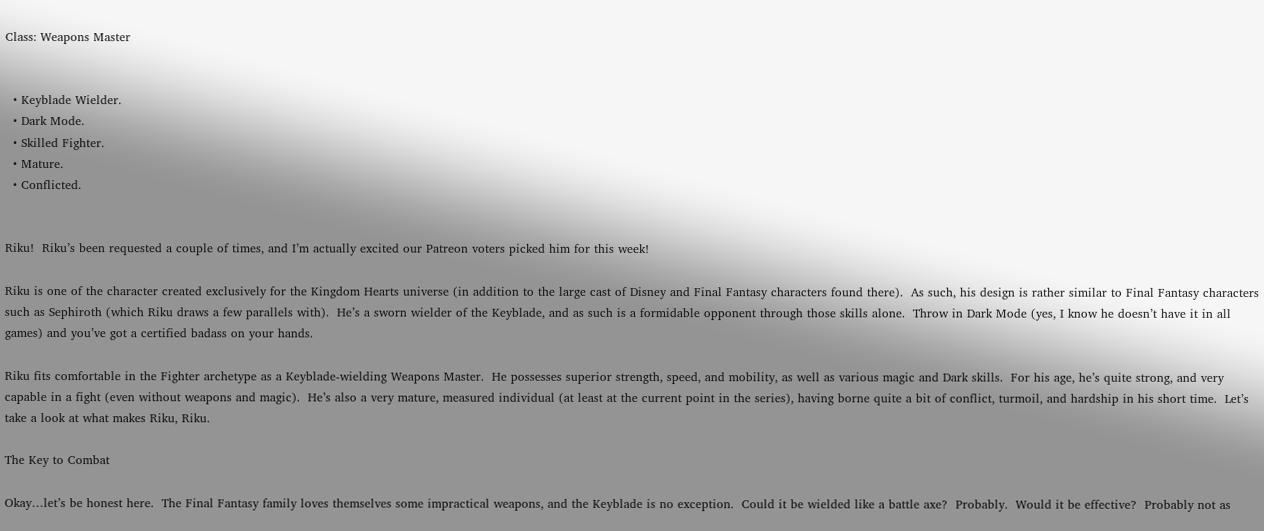Class: Weapons Master


  • Keyblade Wielder.
  • Dark Mode.
  • Skilled Fighter.
  • Mature.
  • Conflicted.


Riku!  Riku’s been requested a couple of times, and I’m actually excited our Patreon voters picked him for this week!

Riku is one of the character created exclusively for the Kingdom Hearts universe (in addition to the large cast of Disney and Final Fantasy characters found there).  As such, his design is rather similar to Final Fantasy characters such as Sephiroth (which Riku draws a few parallels with).  He’s a sworn wielder of the Keyblade, and as such is a formidable opponent through those skills alone.  Throw in Dark Mode (yes, I know he doesn’t have it in all games) and you’ve got a certified badass on your hands.

Riku fits comfortable in the Fighter archetype as a Keyblade-wielding Weapons Master.  He possesses superior strength, speed, and mobility, as well as various magic and Dark skills.  For his age, he’s quite strong, and very capable in a fight (even without weapons and magic).  He’s also a very mature, measured individual (at least at the current point in the series), having borne quite a bit of conflict, turmoil, and hardship in his short time.  Let’s take a look at what makes Riku, Riku.

The Key to Combat

Okay…let’s be honest here.  The Final Fantasy family loves themselves some impractical weapons, and the Keyblade is no exception.  Could it be wielded like a battle axe?  Probably.  Would it be effective?  Probably not as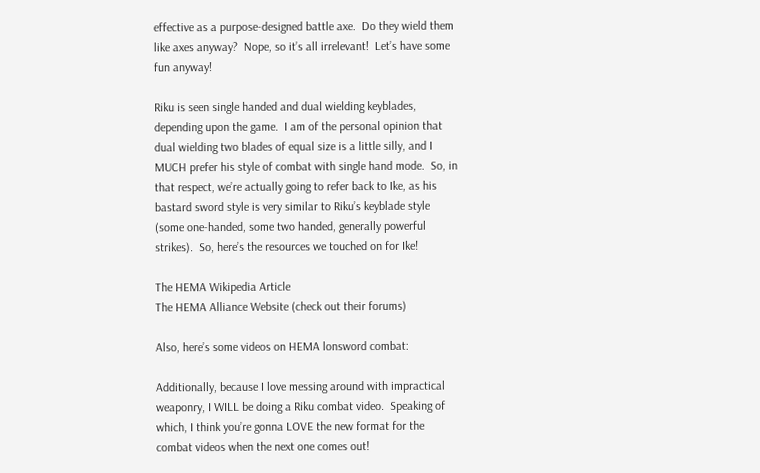effective as a purpose-designed battle axe.  Do they wield them like axes anyway?  Nope, so it’s all irrelevant!  Let’s have some fun anyway!

Riku is seen single handed and dual wielding keyblades, depending upon the game.  I am of the personal opinion that dual wielding two blades of equal size is a little silly, and I MUCH prefer his style of combat with single hand mode.  So, in that respect, we’re actually going to refer back to Ike, as his bastard sword style is very similar to Riku’s keyblade style (some one-handed, some two handed, generally powerful strikes).  So, here’s the resources we touched on for Ike!

The HEMA Wikipedia Article
The HEMA Alliance Website (check out their forums)

Also, here’s some videos on HEMA lonsword combat:

Additionally, because I love messing around with impractical weaponry, I WILL be doing a Riku combat video.  Speaking of which, I think you’re gonna LOVE the new format for the combat videos when the next one comes out!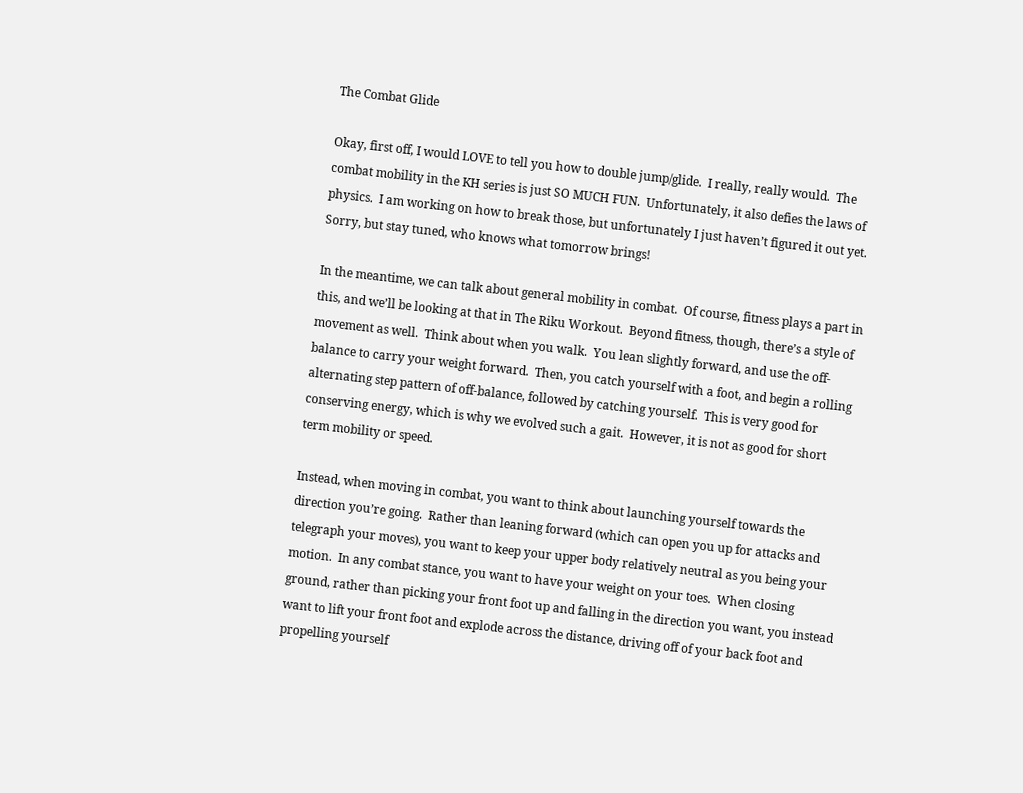The Combat Glide

Okay, first off, I would LOVE to tell you how to double jump/glide.  I really, really would.  The combat mobility in the KH series is just SO MUCH FUN.  Unfortunately, it also defies the laws of physics.  I am working on how to break those, but unfortunately I just haven’t figured it out yet.  Sorry, but stay tuned, who knows what tomorrow brings!

In the meantime, we can talk about general mobility in combat.  Of course, fitness plays a part in this, and we’ll be looking at that in The Riku Workout.  Beyond fitness, though, there’s a style of movement as well.  Think about when you walk.  You lean slightly forward, and use the off-balance to carry your weight forward.  Then, you catch yourself with a foot, and begin a rolling alternating step pattern of off-balance, followed by catching yourself.  This is very good for conserving energy, which is why we evolved such a gait.  However, it is not as good for short term mobility or speed.

Instead, when moving in combat, you want to think about launching yourself towards the direction you’re going.  Rather than leaning forward (which can open you up for attacks and telegraph your moves), you want to keep your upper body relatively neutral as you being your motion.  In any combat stance, you want to have your weight on your toes.  When closing ground, rather than picking your front foot up and falling in the direction you want, you instead want to lift your front foot and explode across the distance, driving off of your back foot and propelling yourself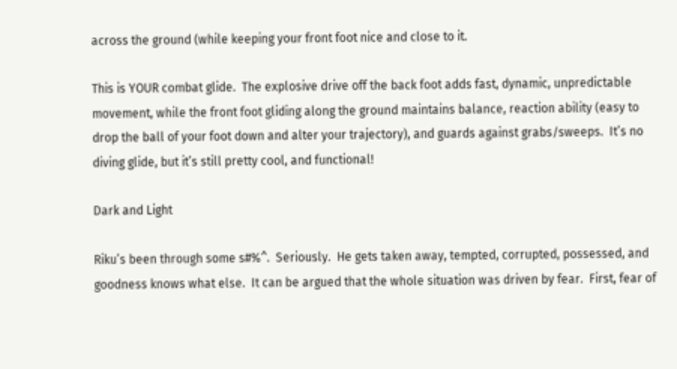across the ground (while keeping your front foot nice and close to it.

This is YOUR combat glide.  The explosive drive off the back foot adds fast, dynamic, unpredictable movement, while the front foot gliding along the ground maintains balance, reaction ability (easy to drop the ball of your foot down and alter your trajectory), and guards against grabs/sweeps.  It’s no diving glide, but it’s still pretty cool, and functional!

Dark and Light

Riku’s been through some s#%^.  Seriously.  He gets taken away, tempted, corrupted, possessed, and goodness knows what else.  It can be argued that the whole situation was driven by fear.  First, fear of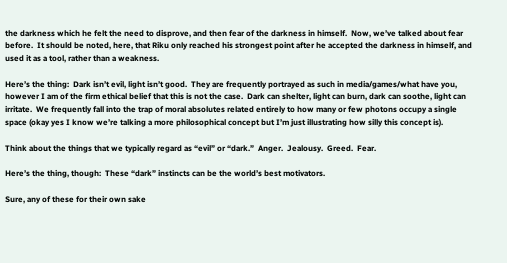the darkness which he felt the need to disprove, and then fear of the darkness in himself.  Now, we’ve talked about fear before.  It should be noted, here, that Riku only reached his strongest point after he accepted the darkness in himself, and used it as a tool, rather than a weakness.

Here’s the thing:  Dark isn’t evil, light isn’t good.  They are frequently portrayed as such in media/games/what have you, however I am of the firm ethical belief that this is not the case.  Dark can shelter, light can burn, dark can soothe, light can irritate.  We frequently fall into the trap of moral absolutes related entirely to how many or few photons occupy a single space (okay yes I know we’re talking a more philosophical concept but I’m just illustrating how silly this concept is).

Think about the things that we typically regard as “evil” or “dark.”  Anger.  Jealousy.  Greed.  Fear.

Here’s the thing, though:  These “dark” instincts can be the world’s best motivators.

Sure, any of these for their own sake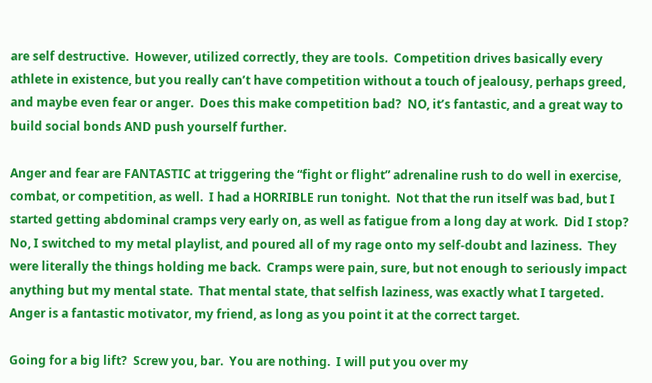are self destructive.  However, utilized correctly, they are tools.  Competition drives basically every athlete in existence, but you really can’t have competition without a touch of jealousy, perhaps greed, and maybe even fear or anger.  Does this make competition bad?  NO, it’s fantastic, and a great way to build social bonds AND push yourself further.

Anger and fear are FANTASTIC at triggering the “fight or flight” adrenaline rush to do well in exercise, combat, or competition, as well.  I had a HORRIBLE run tonight.  Not that the run itself was bad, but I started getting abdominal cramps very early on, as well as fatigue from a long day at work.  Did I stop?  No, I switched to my metal playlist, and poured all of my rage onto my self-doubt and laziness.  They were literally the things holding me back.  Cramps were pain, sure, but not enough to seriously impact anything but my mental state.  That mental state, that selfish laziness, was exactly what I targeted.  Anger is a fantastic motivator, my friend, as long as you point it at the correct target.

Going for a big lift?  Screw you, bar.  You are nothing.  I will put you over my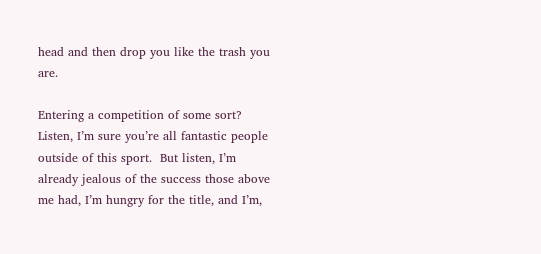head and then drop you like the trash you are.

Entering a competition of some sort?  Listen, I’m sure you’re all fantastic people outside of this sport.  But listen, I’m already jealous of the success those above me had, I’m hungry for the title, and I’m,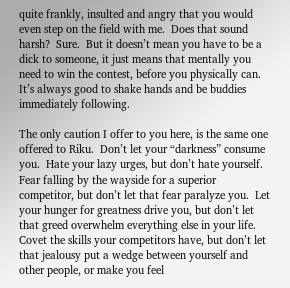quite frankly, insulted and angry that you would even step on the field with me.  Does that sound harsh?  Sure.  But it doesn’t mean you have to be a dick to someone, it just means that mentally you need to win the contest, before you physically can.  It’s always good to shake hands and be buddies immediately following.

The only caution I offer to you here, is the same one offered to Riku.  Don’t let your “darkness” consume you.  Hate your lazy urges, but don’t hate yourself.  Fear falling by the wayside for a superior competitor, but don’t let that fear paralyze you.  Let your hunger for greatness drive you, but don’t let that greed overwhelm everything else in your life.  Covet the skills your competitors have, but don’t let that jealousy put a wedge between yourself and other people, or make you feel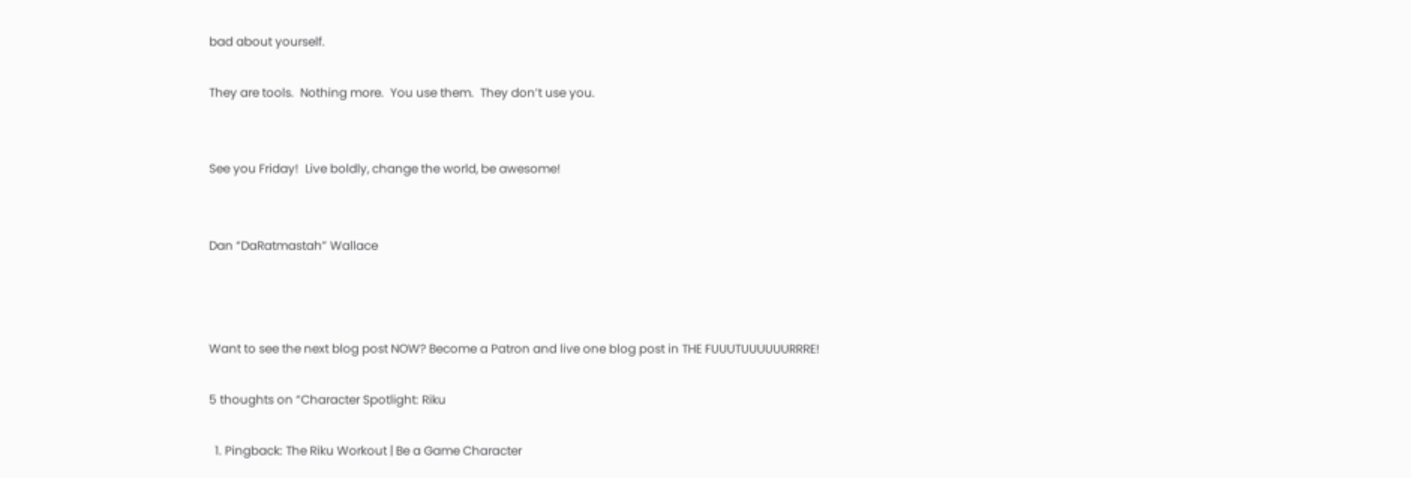bad about yourself.

They are tools.  Nothing more.  You use them.  They don’t use you.


See you Friday!  Live boldly, change the world, be awesome!


Dan “DaRatmastah” Wallace



Want to see the next blog post NOW? Become a Patron and live one blog post in THE FUUUTUUUUUURRRE!

5 thoughts on “Character Spotlight: Riku

  1. Pingback: The Riku Workout | Be a Game Character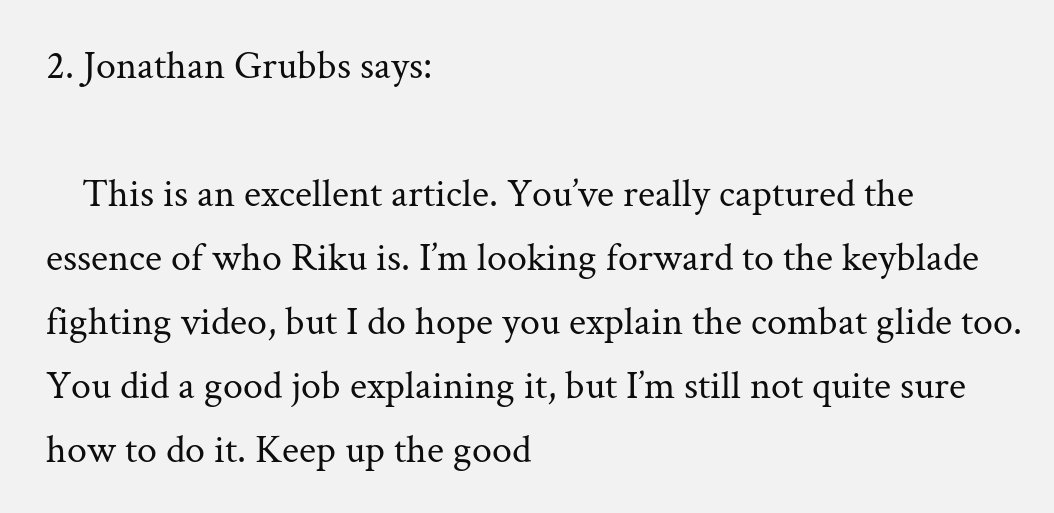2. Jonathan Grubbs says:

    This is an excellent article. You’ve really captured the essence of who Riku is. I’m looking forward to the keyblade fighting video, but I do hope you explain the combat glide too. You did a good job explaining it, but I’m still not quite sure how to do it. Keep up the good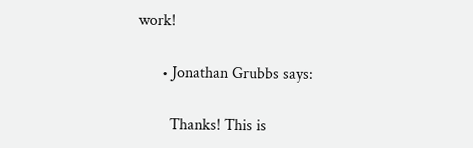work!

      • Jonathan Grubbs says:

        Thanks! This is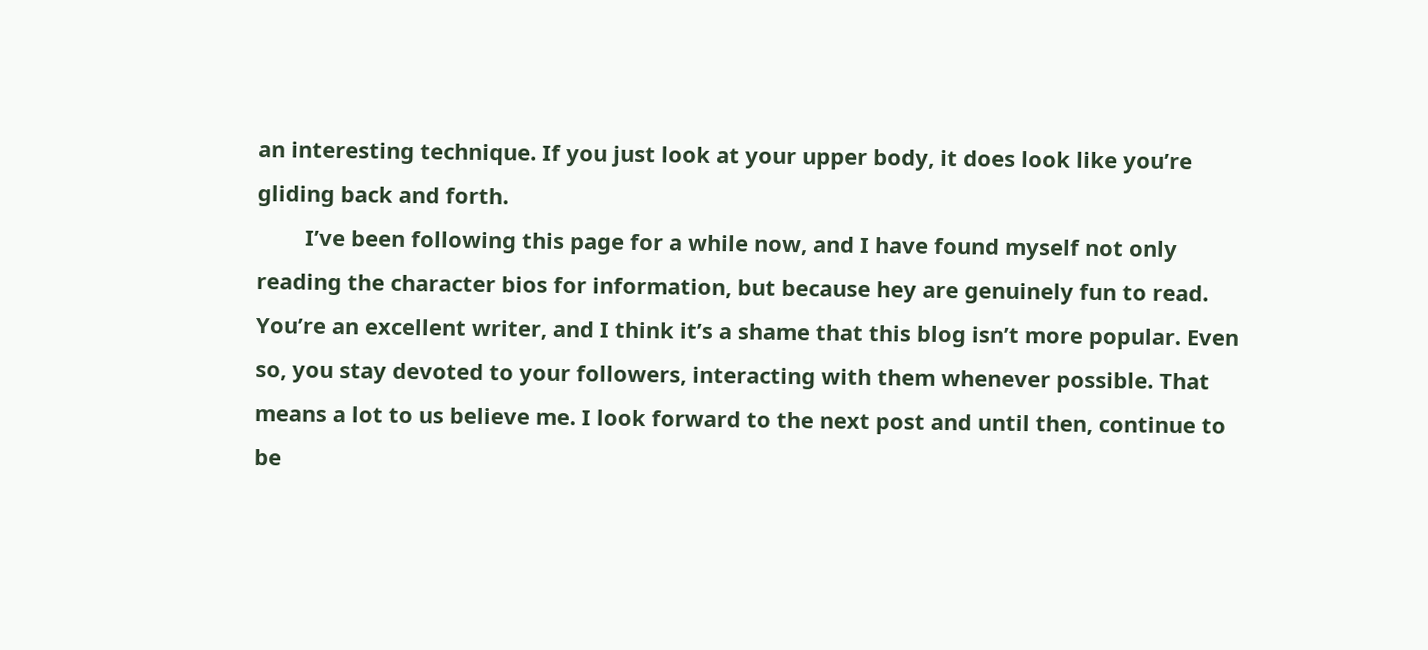an interesting technique. If you just look at your upper body, it does look like you’re gliding back and forth.
        I’ve been following this page for a while now, and I have found myself not only reading the character bios for information, but because hey are genuinely fun to read. You’re an excellent writer, and I think it’s a shame that this blog isn’t more popular. Even so, you stay devoted to your followers, interacting with them whenever possible. That means a lot to us believe me. I look forward to the next post and until then, continue to be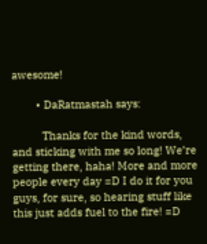awesome!

        • DaRatmastah says:

          Thanks for the kind words, and sticking with me so long! We’re getting there, haha! More and more people every day =D I do it for you guys, for sure, so hearing stuff like this just adds fuel to the fire! =D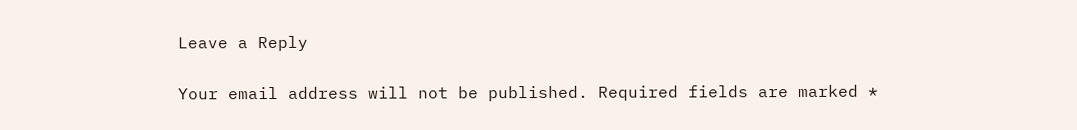Leave a Reply

Your email address will not be published. Required fields are marked *